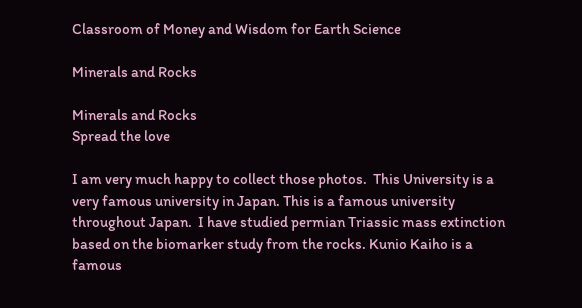Classroom of Money and Wisdom for Earth Science

Minerals and Rocks

Minerals and Rocks
Spread the love

I am very much happy to collect those photos.  This University is a very famous university in Japan. This is a famous university throughout Japan.  I have studied permian Triassic mass extinction based on the biomarker study from the rocks. Kunio Kaiho is a famous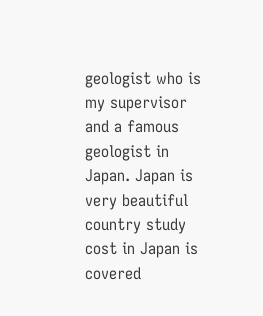geologist who is my supervisor and a famous geologist in Japan. Japan is very beautiful country study cost in Japan is covered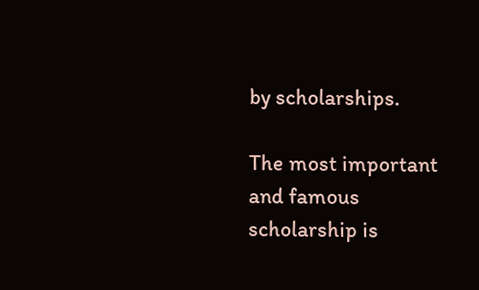by scholarships.

The most important and famous scholarship is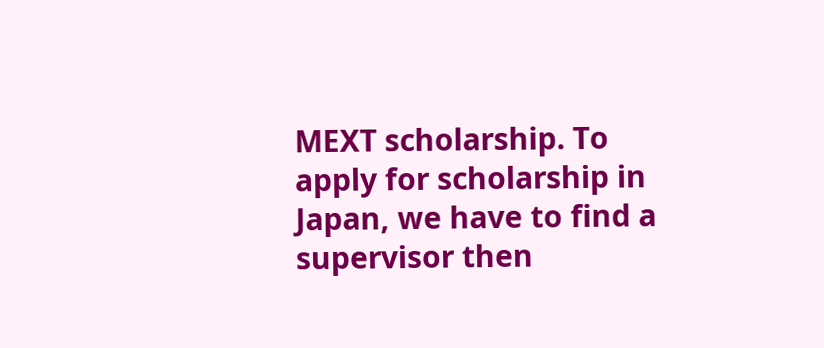MEXT scholarship. To apply for scholarship in Japan, we have to find a supervisor then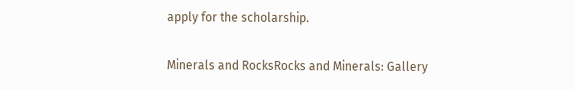apply for the scholarship.

Minerals and RocksRocks and Minerals: Gallery